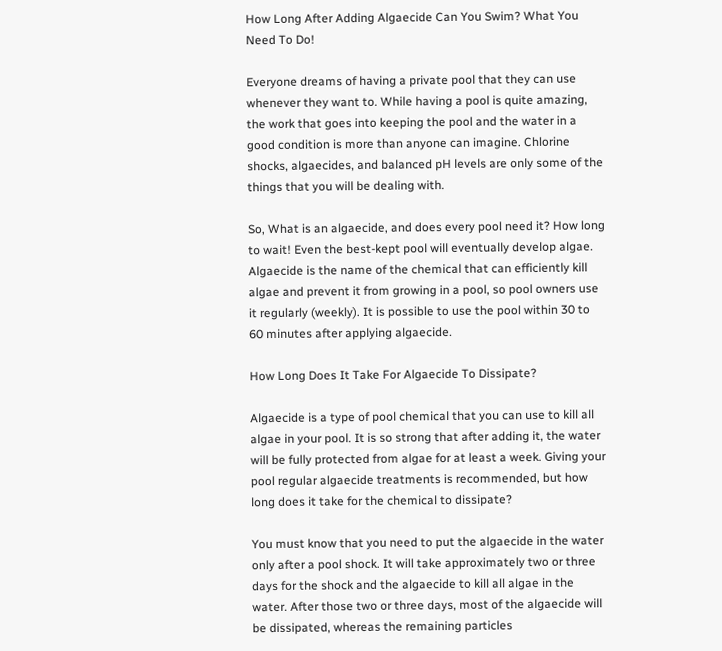How Long After Adding Algaecide Can You Swim? What You Need To Do!

Everyone dreams of having a private pool that they can use whenever they want to. While having a pool is quite amazing, the work that goes into keeping the pool and the water in a good condition is more than anyone can imagine. Chlorine shocks, algaecides, and balanced pH levels are only some of the things that you will be dealing with.

So, What is an algaecide, and does every pool need it? How long to wait! Even the best-kept pool will eventually develop algae. Algaecide is the name of the chemical that can efficiently kill algae and prevent it from growing in a pool, so pool owners use it regularly (weekly). It is possible to use the pool within 30 to 60 minutes after applying algaecide.

How Long Does It Take For Algaecide To Dissipate?

Algaecide is a type of pool chemical that you can use to kill all algae in your pool. It is so strong that after adding it, the water will be fully protected from algae for at least a week. Giving your pool regular algaecide treatments is recommended, but how long does it take for the chemical to dissipate?

You must know that you need to put the algaecide in the water only after a pool shock. It will take approximately two or three days for the shock and the algaecide to kill all algae in the water. After those two or three days, most of the algaecide will be dissipated, whereas the remaining particles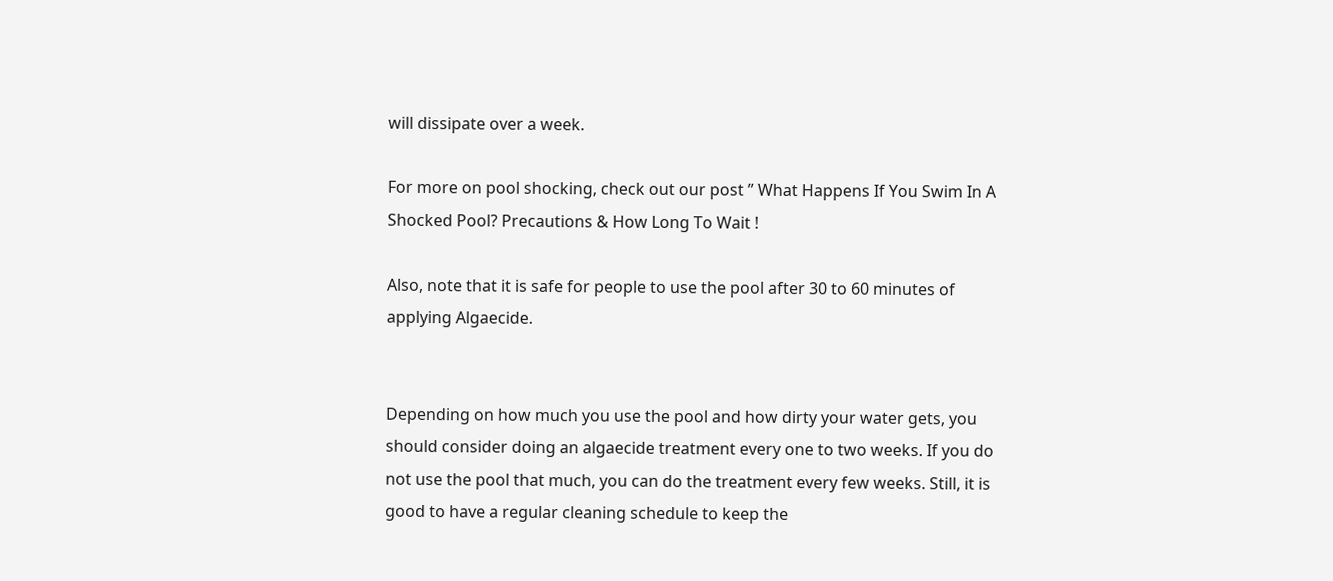will dissipate over a week.

For more on pool shocking, check out our post ” What Happens If You Swim In A Shocked Pool? Precautions & How Long To Wait !

Also, note that it is safe for people to use the pool after 30 to 60 minutes of applying Algaecide.


Depending on how much you use the pool and how dirty your water gets, you should consider doing an algaecide treatment every one to two weeks. If you do not use the pool that much, you can do the treatment every few weeks. Still, it is good to have a regular cleaning schedule to keep the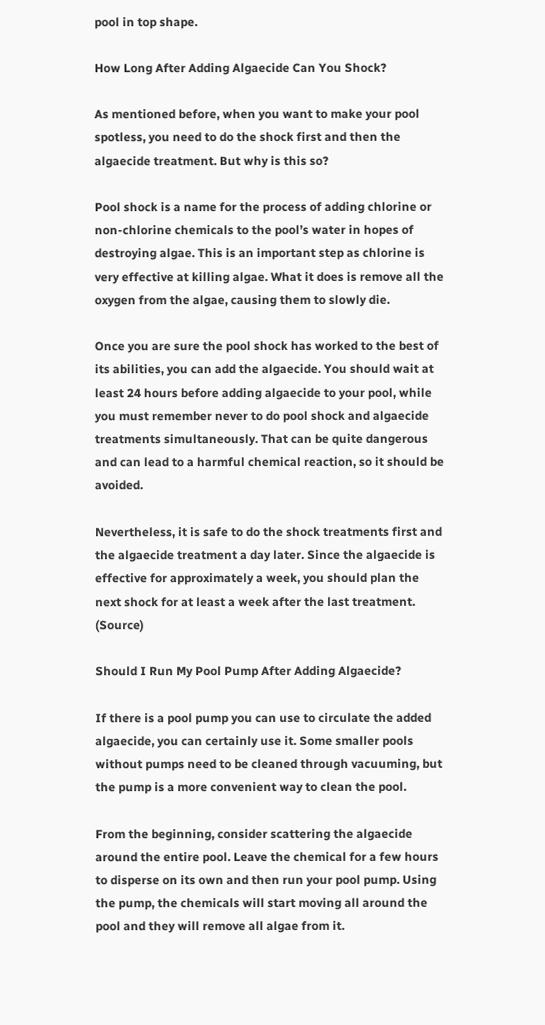pool in top shape.

How Long After Adding Algaecide Can You Shock?

As mentioned before, when you want to make your pool spotless, you need to do the shock first and then the algaecide treatment. But why is this so?

Pool shock is a name for the process of adding chlorine or non-chlorine chemicals to the pool’s water in hopes of destroying algae. This is an important step as chlorine is very effective at killing algae. What it does is remove all the oxygen from the algae, causing them to slowly die.

Once you are sure the pool shock has worked to the best of its abilities, you can add the algaecide. You should wait at least 24 hours before adding algaecide to your pool, while you must remember never to do pool shock and algaecide treatments simultaneously. That can be quite dangerous and can lead to a harmful chemical reaction, so it should be avoided.

Nevertheless, it is safe to do the shock treatments first and the algaecide treatment a day later. Since the algaecide is effective for approximately a week, you should plan the next shock for at least a week after the last treatment. (Source)

Should I Run My Pool Pump After Adding Algaecide?

If there is a pool pump you can use to circulate the added algaecide, you can certainly use it. Some smaller pools without pumps need to be cleaned through vacuuming, but the pump is a more convenient way to clean the pool.

From the beginning, consider scattering the algaecide around the entire pool. Leave the chemical for a few hours to disperse on its own and then run your pool pump. Using the pump, the chemicals will start moving all around the pool and they will remove all algae from it.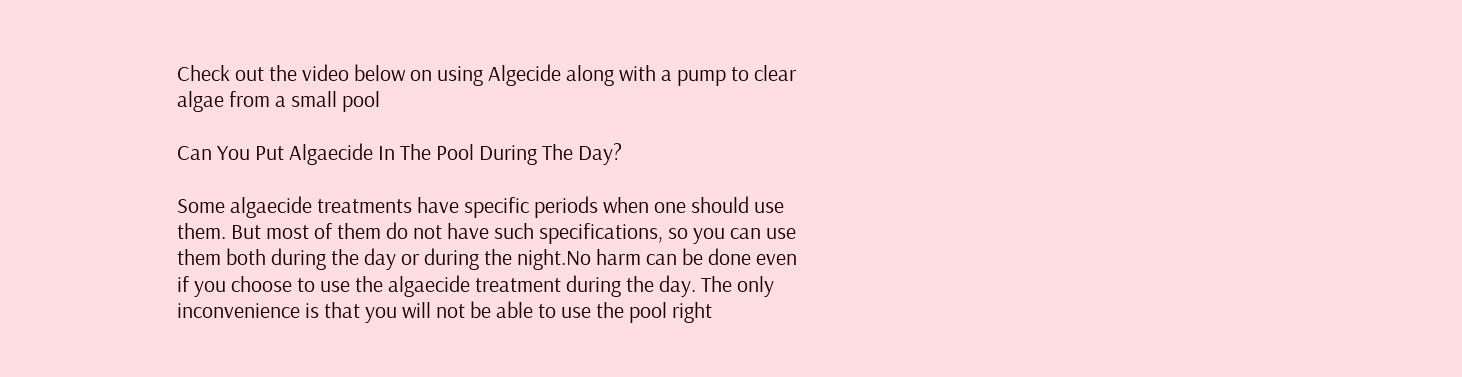Check out the video below on using Algecide along with a pump to clear algae from a small pool

Can You Put Algaecide In The Pool During The Day?

Some algaecide treatments have specific periods when one should use them. But most of them do not have such specifications, so you can use them both during the day or during the night.No harm can be done even if you choose to use the algaecide treatment during the day. The only inconvenience is that you will not be able to use the pool right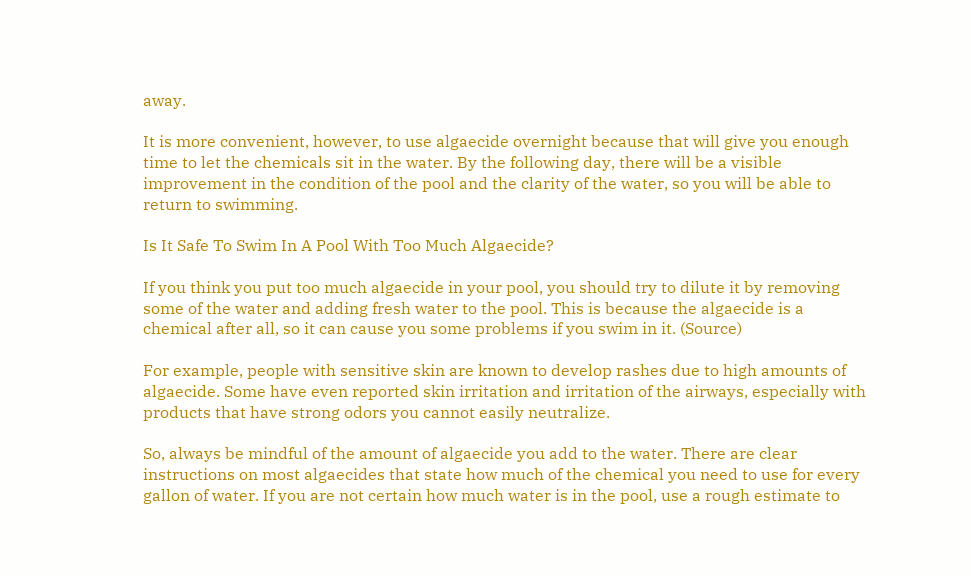away.

It is more convenient, however, to use algaecide overnight because that will give you enough time to let the chemicals sit in the water. By the following day, there will be a visible improvement in the condition of the pool and the clarity of the water, so you will be able to return to swimming.

Is It Safe To Swim In A Pool With Too Much Algaecide?

If you think you put too much algaecide in your pool, you should try to dilute it by removing some of the water and adding fresh water to the pool. This is because the algaecide is a chemical after all, so it can cause you some problems if you swim in it. (Source)

For example, people with sensitive skin are known to develop rashes due to high amounts of algaecide. Some have even reported skin irritation and irritation of the airways, especially with products that have strong odors you cannot easily neutralize.

So, always be mindful of the amount of algaecide you add to the water. There are clear instructions on most algaecides that state how much of the chemical you need to use for every gallon of water. If you are not certain how much water is in the pool, use a rough estimate to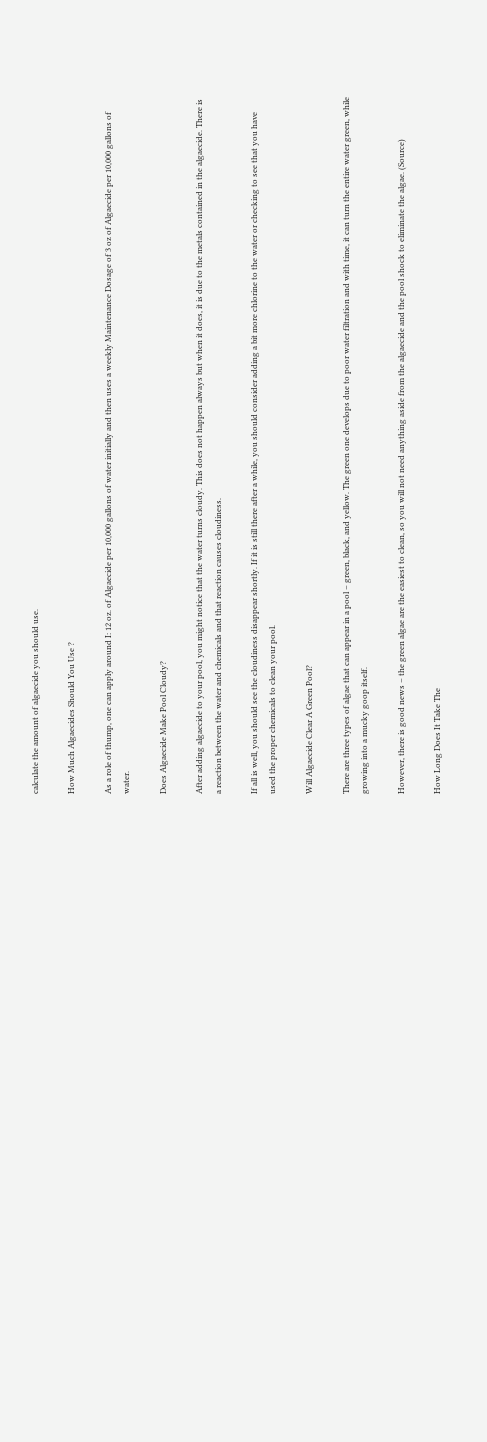calculate the amount of algaecide you should use.

How Much Algaecides Should You Use ?

As a role of thump, one can apply around I: 12 oz. of Algaecide per 10,000 gallons of water initially and then uses a weekly Maintenance Dosage of 3 oz of Algaecide per 10,000 gallons of water.

Does Algaecide Make Pool Cloudy?

After adding algaecide to your pool, you might notice that the water turns cloudy. This does not happen always but when it does, it is due to the metals contained in the algaecide. There is a reaction between the water and chemicals and that reaction causes cloudiness.

If all is well, you should see the cloudiness disappear shortly. If it is still there after a while, you should consider adding a bit more chlorine to the water or checking to see that you have used the proper chemicals to clean your pool.

Will Algaecide Clear A Green Pool?

There are three types of algae that can appear in a pool – green, black, and yellow. The green one develops due to poor water filtration and with time, it can turn the entire water green, while growing into a mucky goop itself.

However, there is good news – the green algae are the easiest to clean, so you will not need anything aside from the algaecide and the pool shock to eliminate the algae. (Source)

How Long Does It Take The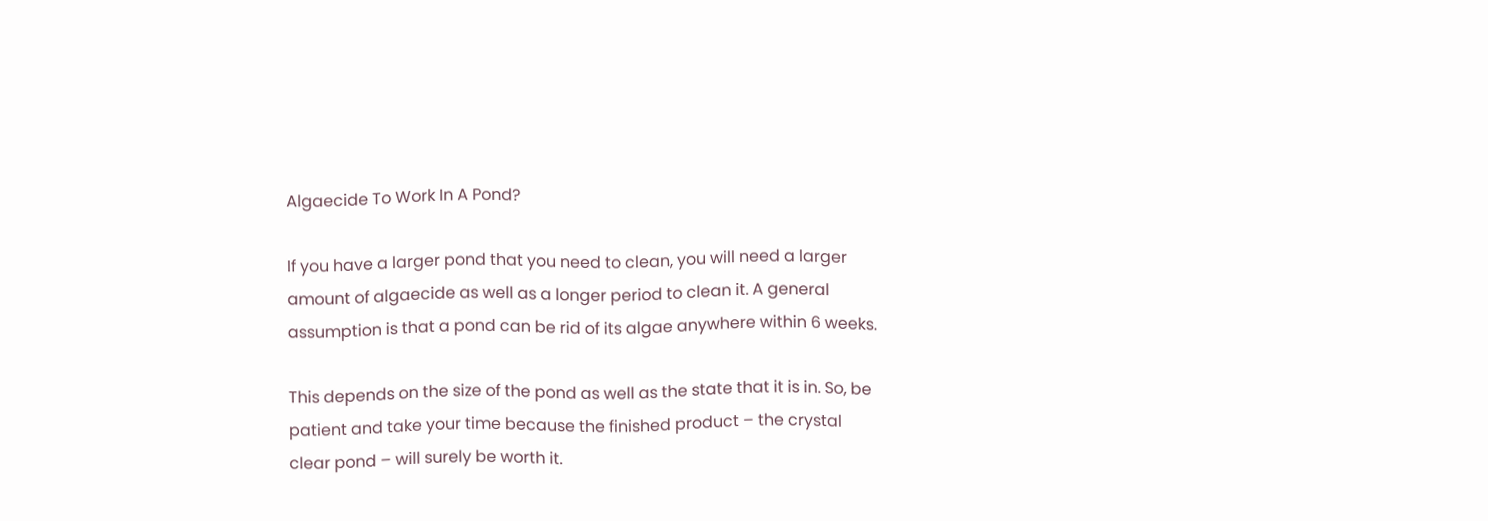Algaecide To Work In A Pond?

If you have a larger pond that you need to clean, you will need a larger amount of algaecide as well as a longer period to clean it. A general assumption is that a pond can be rid of its algae anywhere within 6 weeks.

This depends on the size of the pond as well as the state that it is in. So, be patient and take your time because the finished product – the crystal clear pond – will surely be worth it.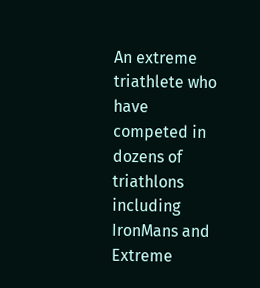An extreme triathlete who have competed in dozens of triathlons including IronMans and Extreme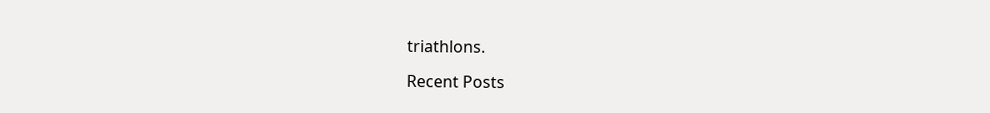triathlons.

Recent Posts